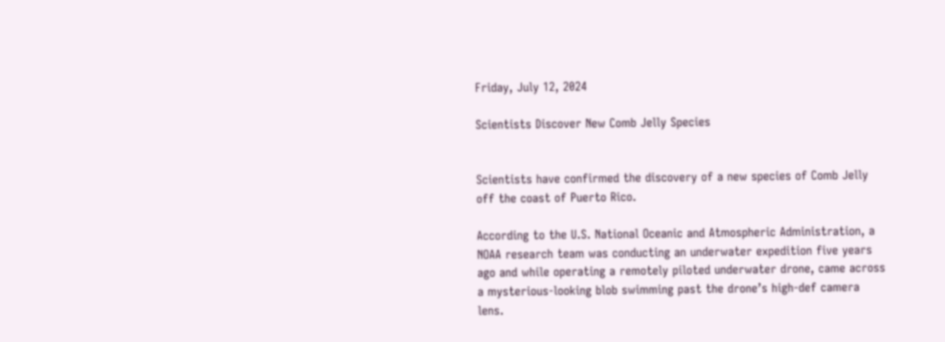Friday, July 12, 2024

Scientists Discover New Comb Jelly Species


Scientists have confirmed the discovery of a new species of Comb Jelly off the coast of Puerto Rico.

According to the U.S. National Oceanic and Atmospheric Administration, a NOAA research team was conducting an underwater expedition five years ago and while operating a remotely piloted underwater drone, came across a mysterious-looking blob swimming past the drone’s high-def camera lens.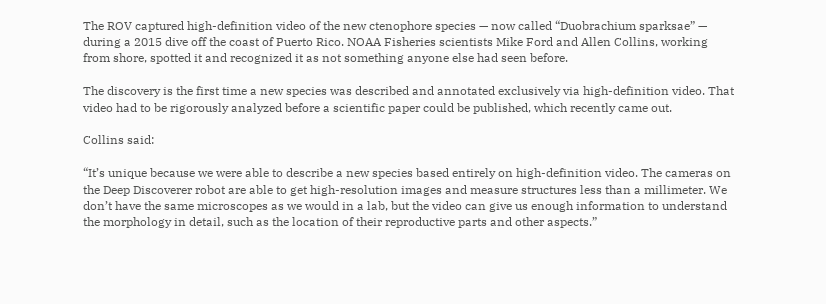The ROV captured high-definition video of the new ctenophore species — now called “Duobrachium sparksae” — during a 2015 dive off the coast of Puerto Rico. NOAA Fisheries scientists Mike Ford and Allen Collins, working from shore, spotted it and recognized it as not something anyone else had seen before.

The discovery is the first time a new species was described and annotated exclusively via high-definition video. That video had to be rigorously analyzed before a scientific paper could be published, which recently came out.

Collins said:

“It’s unique because we were able to describe a new species based entirely on high-definition video. The cameras on the Deep Discoverer robot are able to get high-resolution images and measure structures less than a millimeter. We don’t have the same microscopes as we would in a lab, but the video can give us enough information to understand the morphology in detail, such as the location of their reproductive parts and other aspects.”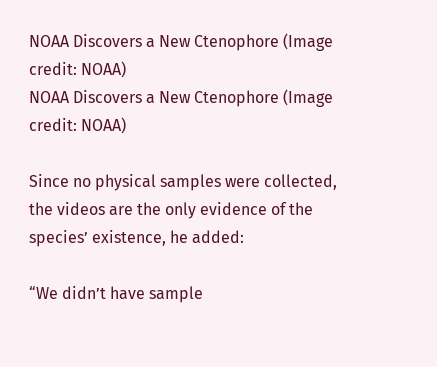NOAA Discovers a New Ctenophore (Image credit: NOAA)
NOAA Discovers a New Ctenophore (Image credit: NOAA)

Since no physical samples were collected, the videos are the only evidence of the species’ existence, he added:

“We didn’t have sample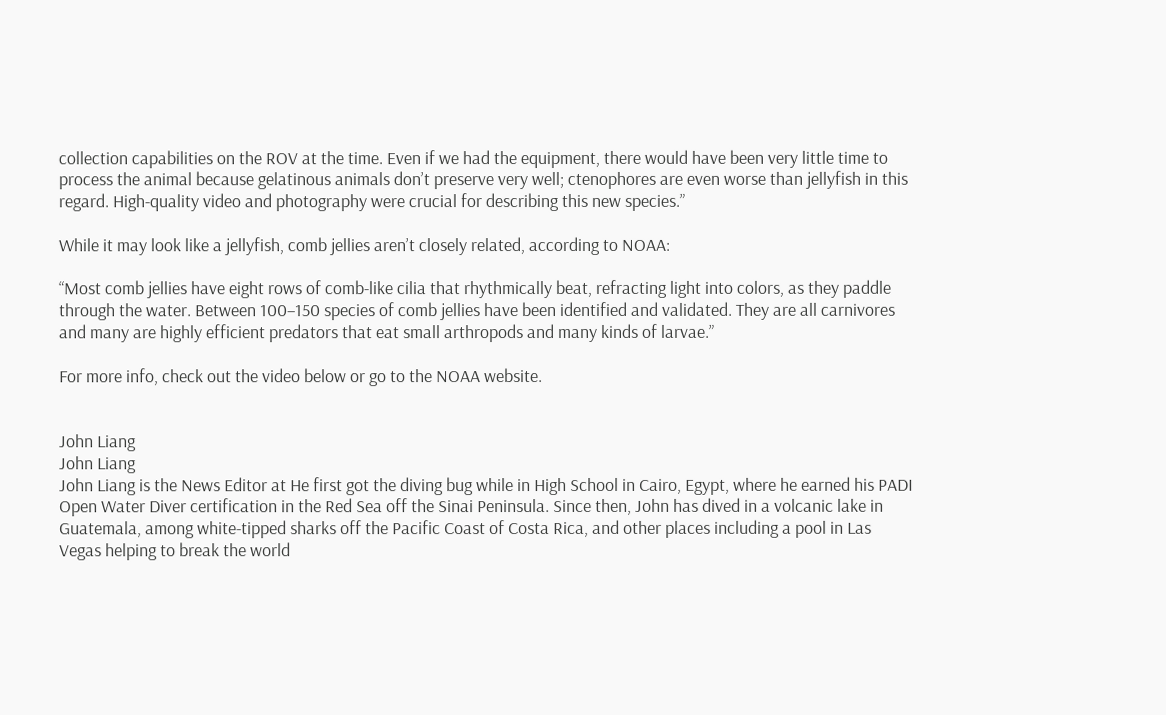collection capabilities on the ROV at the time. Even if we had the equipment, there would have been very little time to process the animal because gelatinous animals don’t preserve very well; ctenophores are even worse than jellyfish in this regard. High-quality video and photography were crucial for describing this new species.”

While it may look like a jellyfish, comb jellies aren’t closely related, according to NOAA:

“Most comb jellies have eight rows of comb-like cilia that rhythmically beat, refracting light into colors, as they paddle through the water. Between 100–150 species of comb jellies have been identified and validated. They are all carnivores and many are highly efficient predators that eat small arthropods and many kinds of larvae.”

For more info, check out the video below or go to the NOAA website.


John Liang
John Liang
John Liang is the News Editor at He first got the diving bug while in High School in Cairo, Egypt, where he earned his PADI Open Water Diver certification in the Red Sea off the Sinai Peninsula. Since then, John has dived in a volcanic lake in Guatemala, among white-tipped sharks off the Pacific Coast of Costa Rica, and other places including a pool in Las Vegas helping to break the world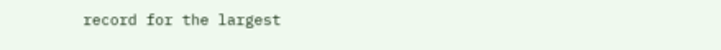record for the largest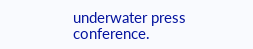underwater press conference.